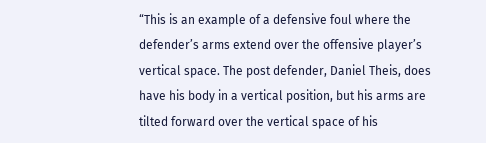“This is an example of a defensive foul where the defender’s arms extend over the offensive player’s vertical space. The post defender, Daniel Theis, does have his body in a vertical position, but his arms are tilted forward over the vertical space of his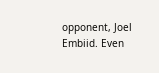opponent, Joel Embiid. Even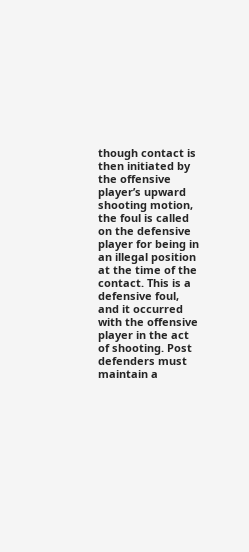though contact is then initiated by the offensive player’s upward shooting motion, the foul is called on the defensive player for being in an illegal position at the time of the contact. This is a defensive foul, and it occurred with the offensive player in the act of shooting. Post defenders must maintain a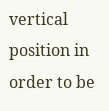vertical position in order to be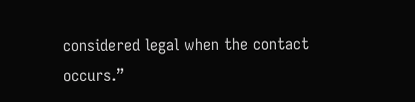considered legal when the contact occurs.”